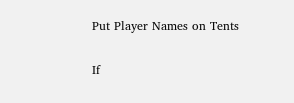Put Player Names on Tents

If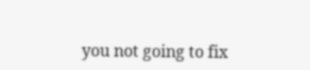you not going to fix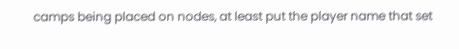camps being placed on nodes, at least put the player name that set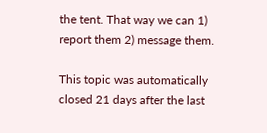the tent. That way we can 1) report them 2) message them.

This topic was automatically closed 21 days after the last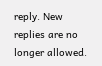reply. New replies are no longer allowed.